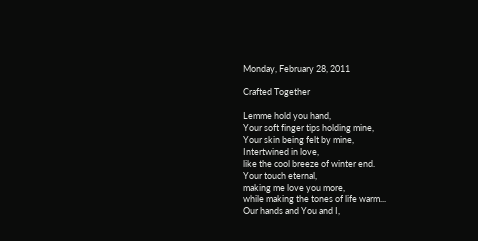Monday, February 28, 2011

Crafted Together

Lemme hold you hand,
Your soft finger tips holding mine,
Your skin being felt by mine,
Intertwined in love,
like the cool breeze of winter end.
Your touch eternal,
making me love you more,
while making the tones of life warm...
Our hands and You and I,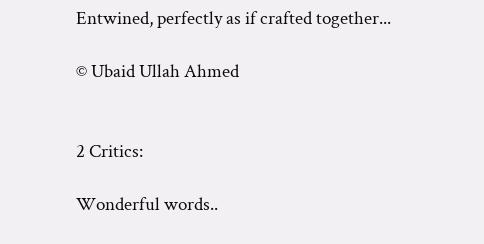Entwined, perfectly as if crafted together...

© Ubaid Ullah Ahmed


2 Critics:

Wonderful words..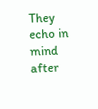They echo in mind after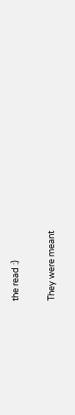the read :)

They were meant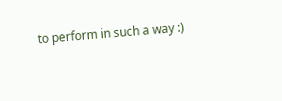to perform in such a way :)